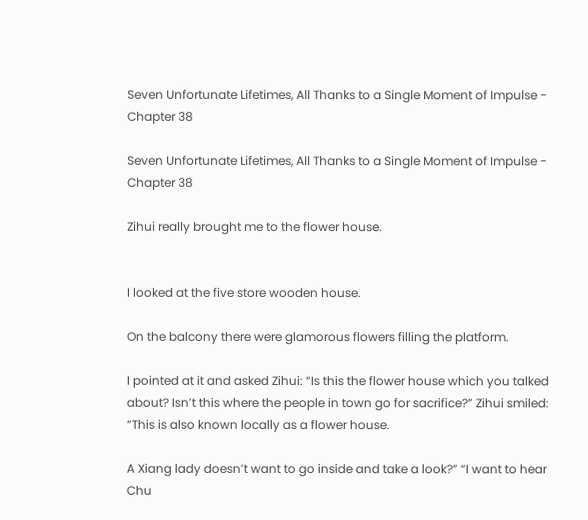Seven Unfortunate Lifetimes, All Thanks to a Single Moment of Impulse - Chapter 38

Seven Unfortunate Lifetimes, All Thanks to a Single Moment of Impulse - Chapter 38

Zihui really brought me to the flower house.


I looked at the five store wooden house.

On the balcony there were glamorous flowers filling the platform.

I pointed at it and asked Zihui: “Is this the flower house which you talked about? Isn’t this where the people in town go for sacrifice?” Zihui smiled: “This is also known locally as a flower house.

A Xiang lady doesn’t want to go inside and take a look?” “I want to hear Chu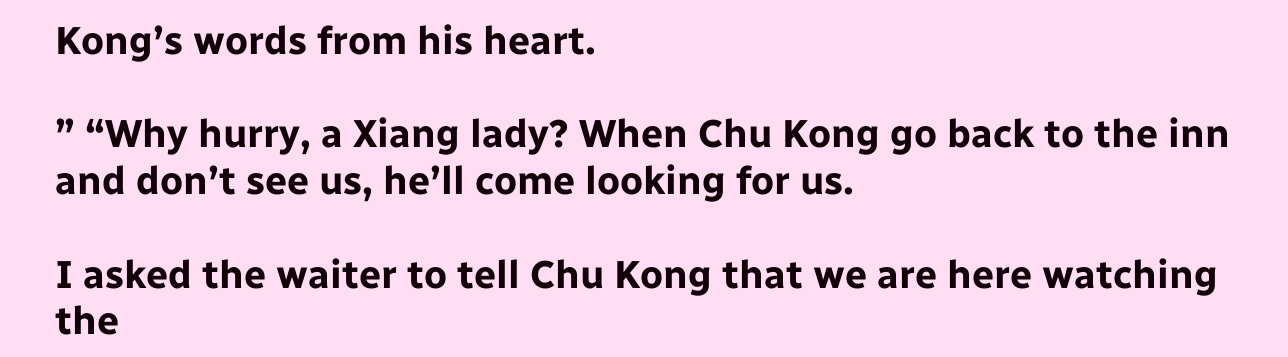Kong’s words from his heart.

” “Why hurry, a Xiang lady? When Chu Kong go back to the inn and don’t see us, he’ll come looking for us.

I asked the waiter to tell Chu Kong that we are here watching the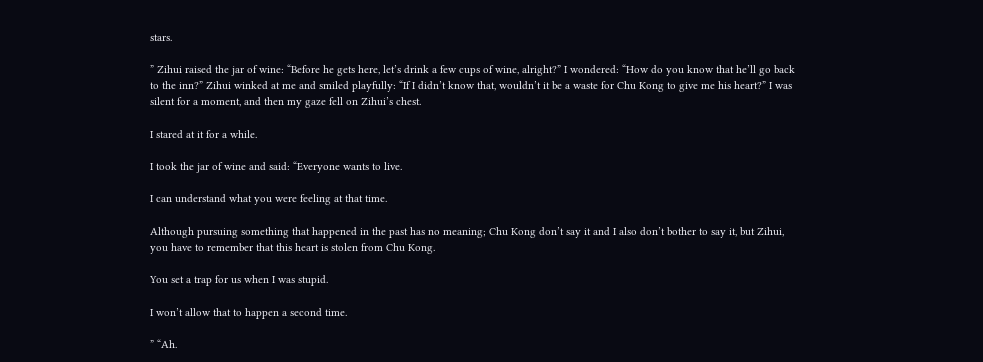stars.

” Zihui raised the jar of wine: “Before he gets here, let’s drink a few cups of wine, alright?” I wondered: “How do you know that he’ll go back to the inn?” Zihui winked at me and smiled playfully: “If I didn’t know that, wouldn’t it be a waste for Chu Kong to give me his heart?” I was silent for a moment, and then my gaze fell on Zihui’s chest.

I stared at it for a while.

I took the jar of wine and said: “Everyone wants to live.

I can understand what you were feeling at that time.

Although pursuing something that happened in the past has no meaning; Chu Kong don’t say it and I also don’t bother to say it, but Zihui, you have to remember that this heart is stolen from Chu Kong.

You set a trap for us when I was stupid.

I won’t allow that to happen a second time.

” “Ah.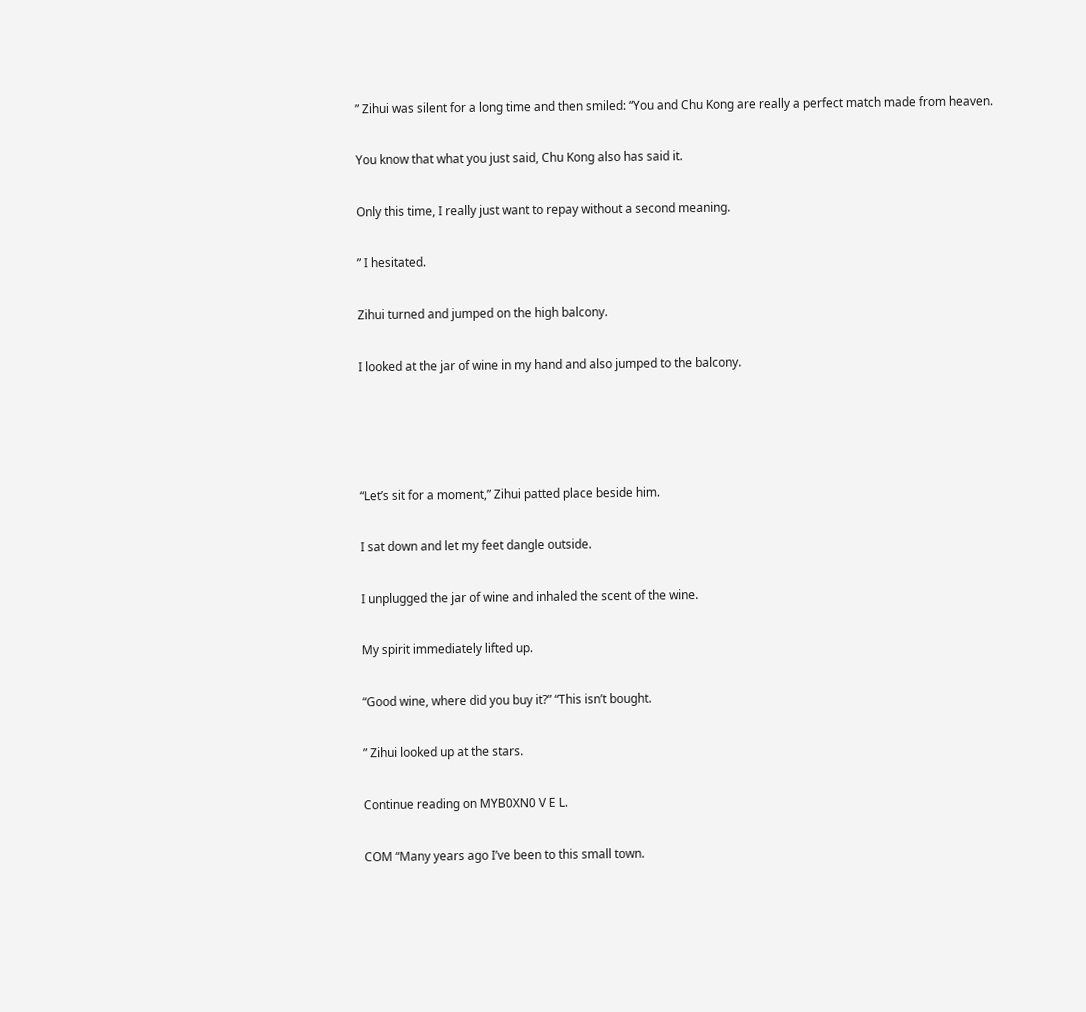” Zihui was silent for a long time and then smiled: “You and Chu Kong are really a perfect match made from heaven.

You know that what you just said, Chu Kong also has said it.

Only this time, I really just want to repay without a second meaning.

” I hesitated.

Zihui turned and jumped on the high balcony.

I looked at the jar of wine in my hand and also jumped to the balcony.




“Let’s sit for a moment,” Zihui patted place beside him.

I sat down and let my feet dangle outside.

I unplugged the jar of wine and inhaled the scent of the wine.

My spirit immediately lifted up.

“Good wine, where did you buy it?” “This isn’t bought.

” Zihui looked up at the stars.

Continue reading on MYB0XN0 V E L.

COM “Many years ago I’ve been to this small town.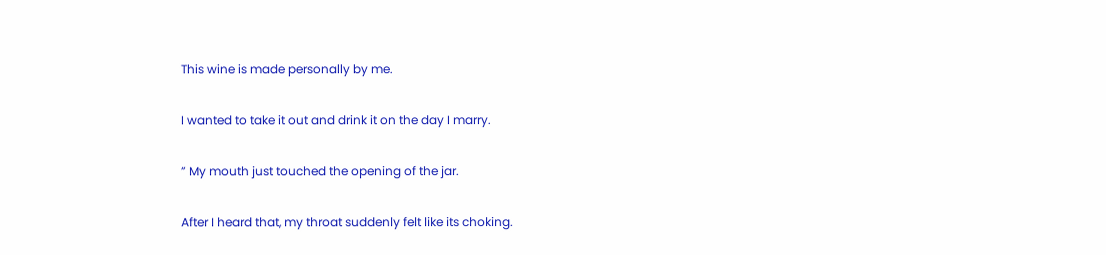This wine is made personally by me.

I wanted to take it out and drink it on the day I marry.

” My mouth just touched the opening of the jar.

After I heard that, my throat suddenly felt like its choking.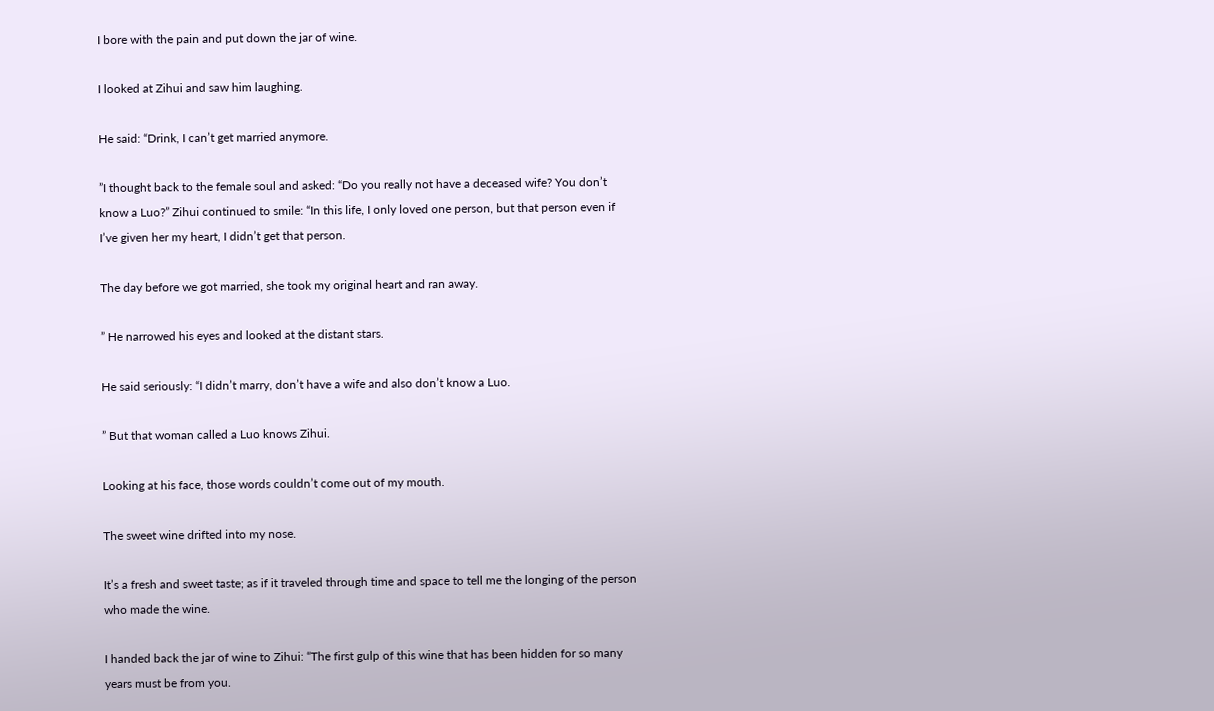I bore with the pain and put down the jar of wine.

I looked at Zihui and saw him laughing.

He said: “Drink, I can’t get married anymore.

”I thought back to the female soul and asked: “Do you really not have a deceased wife? You don’t know a Luo?” Zihui continued to smile: “In this life, I only loved one person, but that person even if I’ve given her my heart, I didn’t get that person.

The day before we got married, she took my original heart and ran away.

” He narrowed his eyes and looked at the distant stars.

He said seriously: “I didn’t marry, don’t have a wife and also don’t know a Luo.

” But that woman called a Luo knows Zihui.

Looking at his face, those words couldn’t come out of my mouth.

The sweet wine drifted into my nose.

It’s a fresh and sweet taste; as if it traveled through time and space to tell me the longing of the person who made the wine.

I handed back the jar of wine to Zihui: “The first gulp of this wine that has been hidden for so many years must be from you.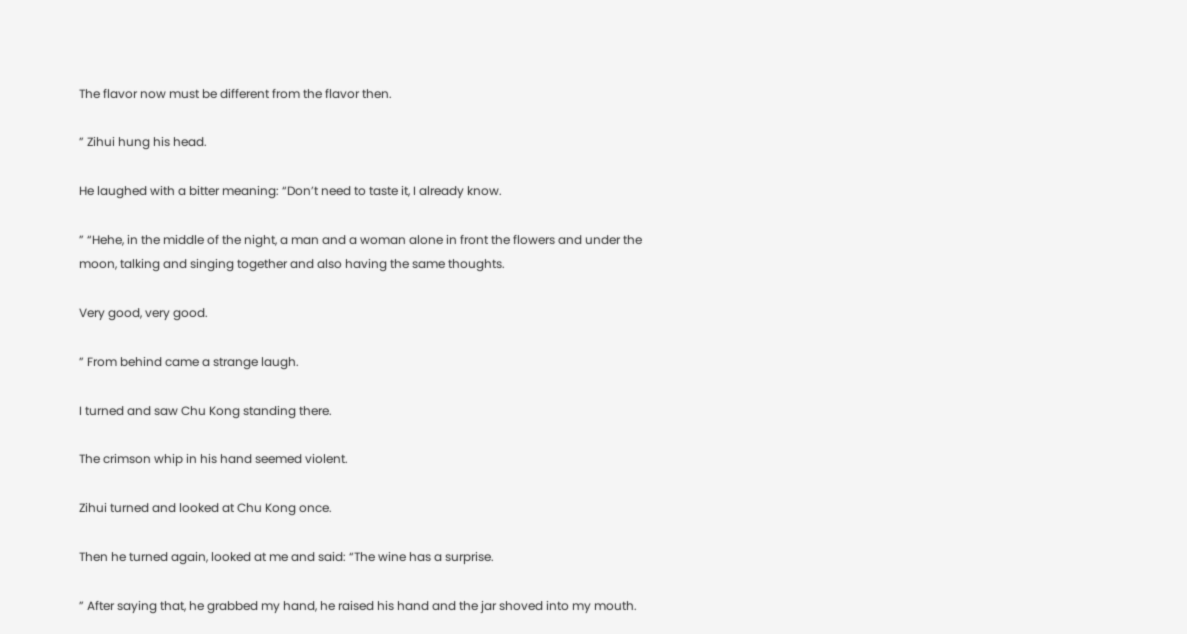The flavor now must be different from the flavor then.

” Zihui hung his head.

He laughed with a bitter meaning: “Don’t need to taste it, I already know.

” “Hehe, in the middle of the night, a man and a woman alone in front the flowers and under the moon, talking and singing together and also having the same thoughts.

Very good, very good.

” From behind came a strange laugh.

I turned and saw Chu Kong standing there.

The crimson whip in his hand seemed violent.

Zihui turned and looked at Chu Kong once.

Then he turned again, looked at me and said: “The wine has a surprise.

” After saying that, he grabbed my hand, he raised his hand and the jar shoved into my mouth.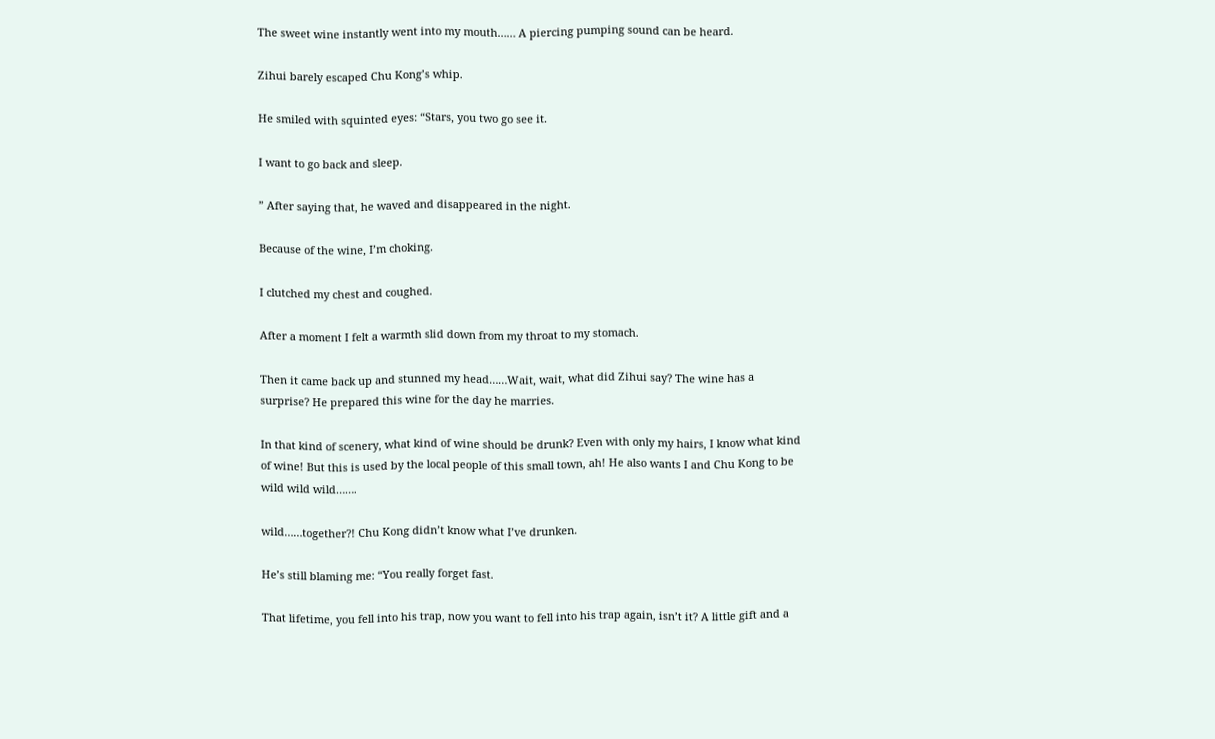The sweet wine instantly went into my mouth…… A piercing pumping sound can be heard.

Zihui barely escaped Chu Kong’s whip.

He smiled with squinted eyes: “Stars, you two go see it.

I want to go back and sleep.

” After saying that, he waved and disappeared in the night.

Because of the wine, I’m choking.

I clutched my chest and coughed.

After a moment I felt a warmth slid down from my throat to my stomach.

Then it came back up and stunned my head……Wait, wait, what did Zihui say? The wine has a surprise? He prepared this wine for the day he marries.

In that kind of scenery, what kind of wine should be drunk? Even with only my hairs, I know what kind of wine! But this is used by the local people of this small town, ah! He also wants I and Chu Kong to be wild wild wild…….

wild……together?! Chu Kong didn’t know what I’ve drunken.

He’s still blaming me: “You really forget fast.

That lifetime, you fell into his trap, now you want to fell into his trap again, isn’t it? A little gift and a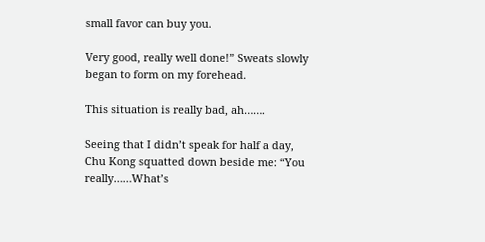small favor can buy you.

Very good, really well done!” Sweats slowly began to form on my forehead.

This situation is really bad, ah…….

Seeing that I didn’t speak for half a day, Chu Kong squatted down beside me: “You really……What’s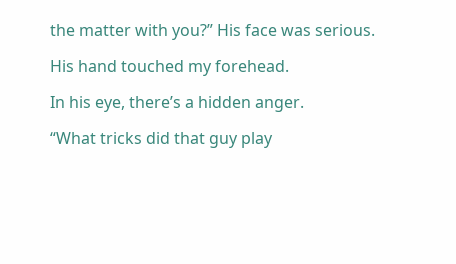the matter with you?” His face was serious.

His hand touched my forehead.

In his eye, there’s a hidden anger.

“What tricks did that guy play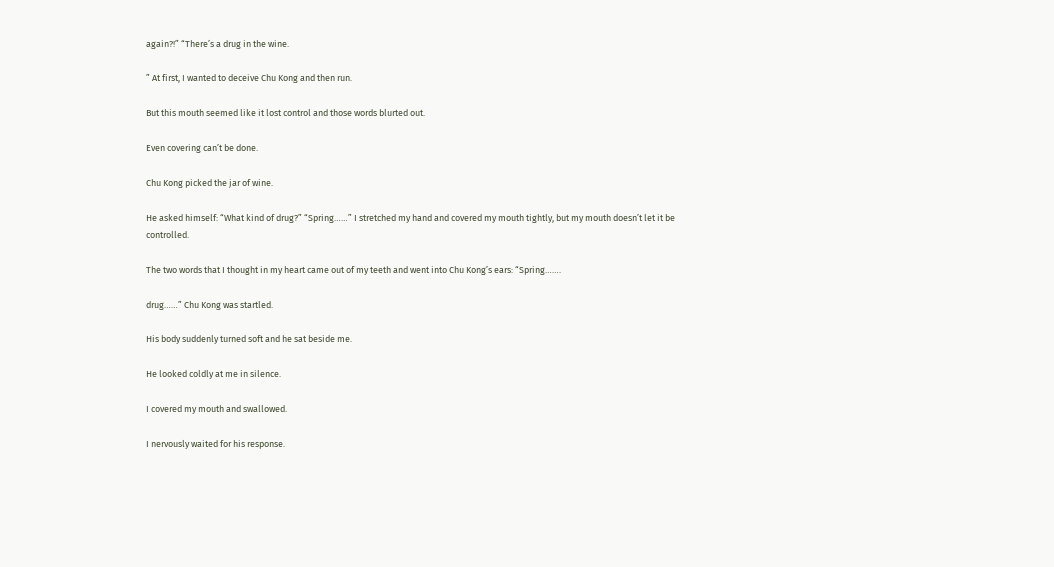again?!” “There’s a drug in the wine.

” At first, I wanted to deceive Chu Kong and then run.

But this mouth seemed like it lost control and those words blurted out.

Even covering can’t be done.

Chu Kong picked the jar of wine.

He asked himself: “What kind of drug?” “Spring……” I stretched my hand and covered my mouth tightly, but my mouth doesn’t let it be controlled.

The two words that I thought in my heart came out of my teeth and went into Chu Kong’s ears: “Spring…….

drug……” Chu Kong was startled.

His body suddenly turned soft and he sat beside me.

He looked coldly at me in silence.

I covered my mouth and swallowed.

I nervously waited for his response.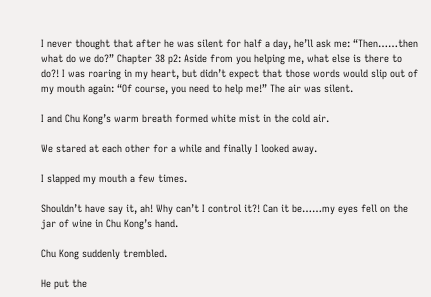I never thought that after he was silent for half a day, he’ll ask me: “Then……then what do we do?” Chapter 38 p2: Aside from you helping me, what else is there to do?! I was roaring in my heart, but didn’t expect that those words would slip out of my mouth again: “Of course, you need to help me!” The air was silent.

I and Chu Kong’s warm breath formed white mist in the cold air.

We stared at each other for a while and finally I looked away.

I slapped my mouth a few times.

Shouldn’t have say it, ah! Why can’t I control it?! Can it be……my eyes fell on the jar of wine in Chu Kong’s hand.

Chu Kong suddenly trembled.

He put the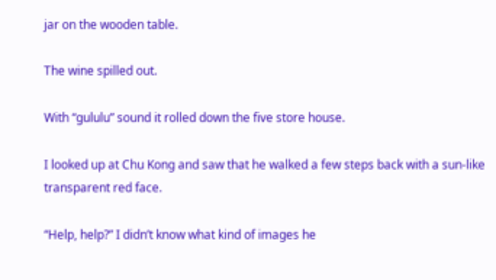jar on the wooden table.

The wine spilled out.

With “gululu” sound it rolled down the five store house.

I looked up at Chu Kong and saw that he walked a few steps back with a sun-like transparent red face.

“Help, help?” I didn’t know what kind of images he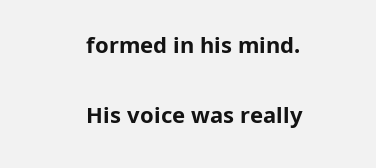formed in his mind.

His voice was really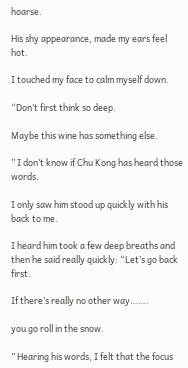hoarse.

His shy appearance, made my ears feel hot.

I touched my face to calm myself down.

“Don’t first think so deep.

Maybe this wine has something else.

” I don’t know if Chu Kong has heard those words.

I only saw him stood up quickly with his back to me.

I heard him took a few deep breaths and then he said really quickly: “Let’s go back first.

If there’s really no other way…….

you go roll in the snow.

” Hearing his words, I felt that the focus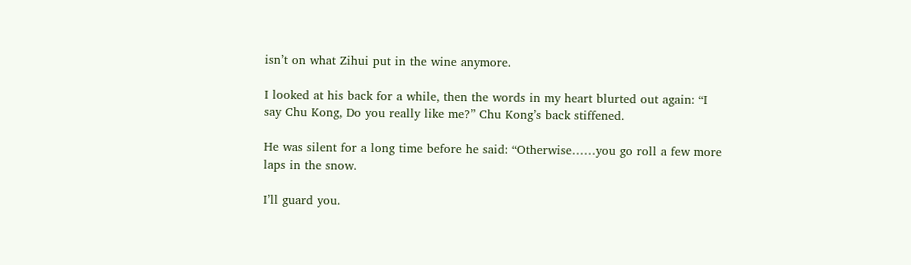isn’t on what Zihui put in the wine anymore.

I looked at his back for a while, then the words in my heart blurted out again: “I say Chu Kong, Do you really like me?” Chu Kong’s back stiffened.

He was silent for a long time before he said: “Otherwise……you go roll a few more laps in the snow.

I’ll guard you.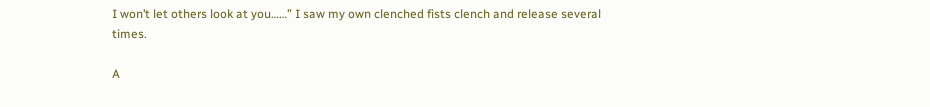I won’t let others look at you……” I saw my own clenched fists clench and release several times.

A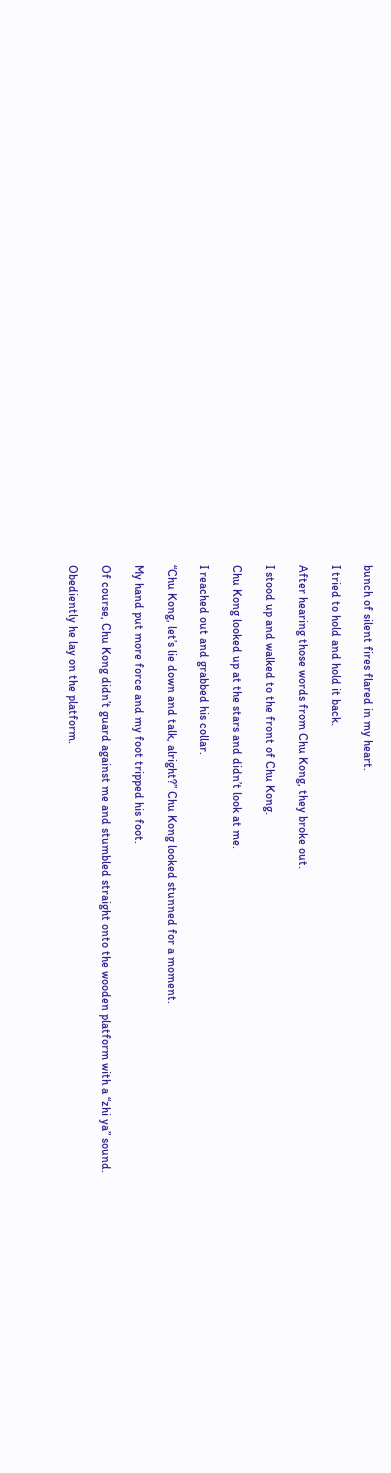bunch of silent fires flared in my heart.

I tried to hold and hold it back.

After hearing those words from Chu Kong, they broke out.

I stood up and walked to the front of Chu Kong.

Chu Kong looked up at the stars and didn’t look at me.

I reached out and grabbed his collar.

“Chu Kong, let’s lie down and talk, alright?” Chu Kong looked stunned for a moment.

My hand put more force and my foot tripped his foot.

Of course, Chu Kong didn’t guard against me and stumbled straight onto the wooden platform with a “zhi ya” sound.

Obediently he lay on the platform.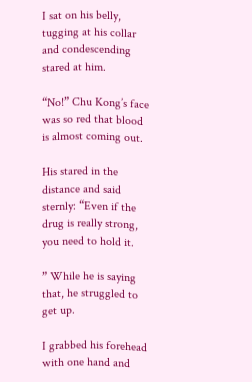I sat on his belly, tugging at his collar and condescending stared at him.

“No!” Chu Kong’s face was so red that blood is almost coming out.

His stared in the distance and said sternly: “Even if the drug is really strong, you need to hold it.

” While he is saying that, he struggled to get up.

I grabbed his forehead with one hand and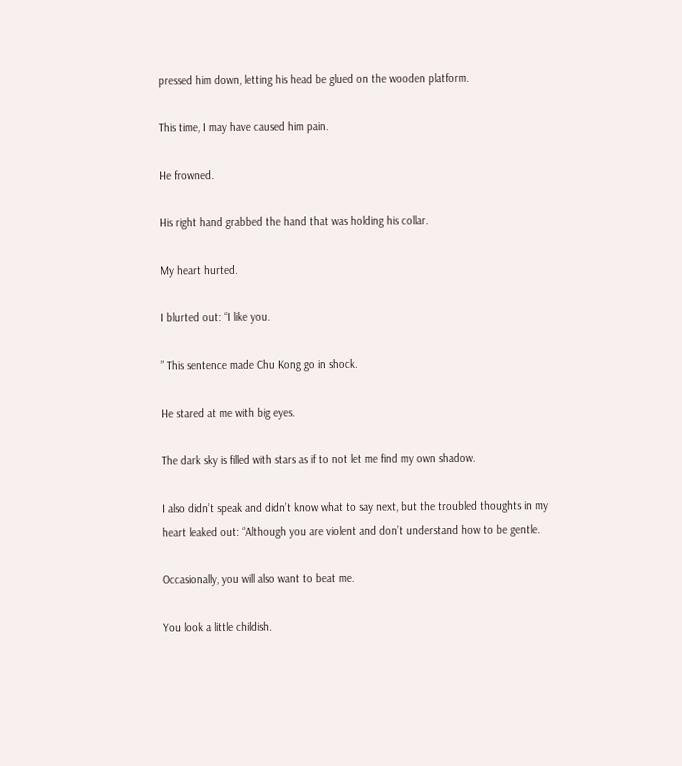pressed him down, letting his head be glued on the wooden platform.

This time, I may have caused him pain.

He frowned.

His right hand grabbed the hand that was holding his collar.

My heart hurted.

I blurted out: “I like you.

” This sentence made Chu Kong go in shock.

He stared at me with big eyes.

The dark sky is filled with stars as if to not let me find my own shadow.

I also didn’t speak and didn’t know what to say next, but the troubled thoughts in my heart leaked out: “Although you are violent and don’t understand how to be gentle.

Occasionally, you will also want to beat me.

You look a little childish.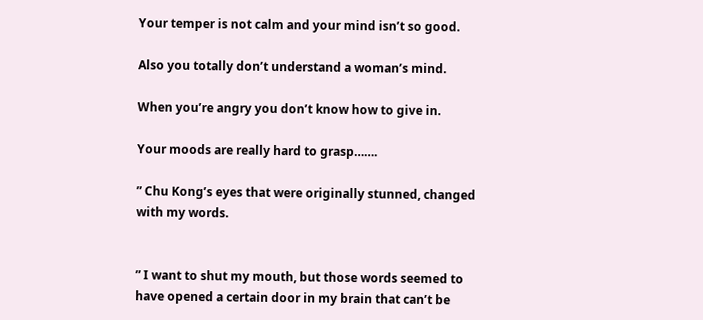Your temper is not calm and your mind isn’t so good.

Also you totally don’t understand a woman’s mind.

When you’re angry you don’t know how to give in.

Your moods are really hard to grasp…….

” Chu Kong’s eyes that were originally stunned, changed with my words.


” I want to shut my mouth, but those words seemed to have opened a certain door in my brain that can’t be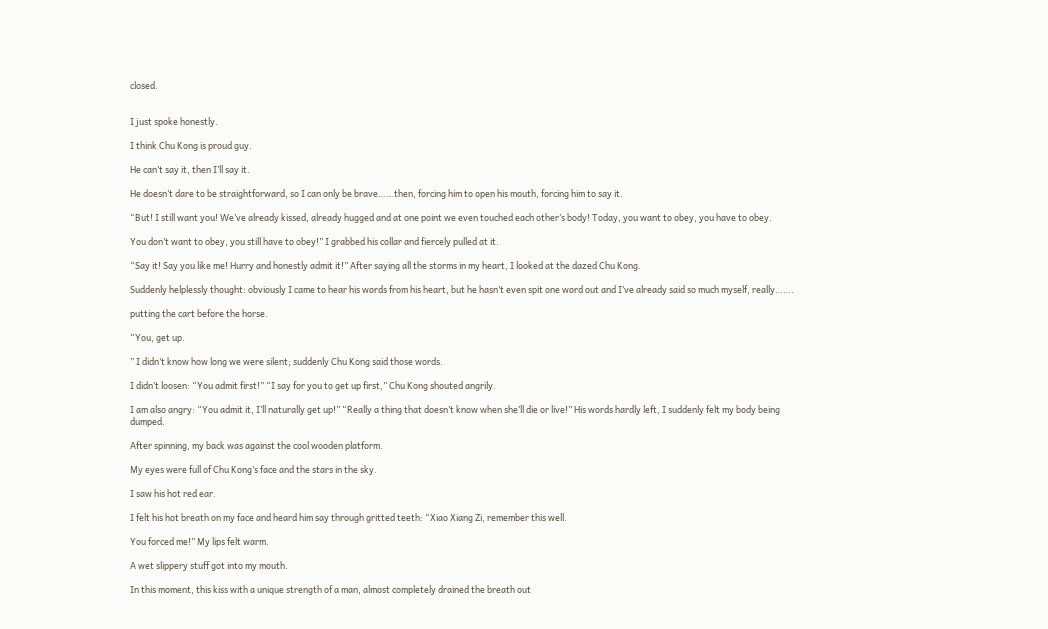closed.


I just spoke honestly.

I think Chu Kong is proud guy.

He can’t say it, then I’ll say it.

He doesn’t dare to be straightforward, so I can only be brave……then, forcing him to open his mouth, forcing him to say it.

“But! I still want you! We’ve already kissed, already hugged and at one point we even touched each other’s body! Today, you want to obey, you have to obey.

You don’t want to obey, you still have to obey!” I grabbed his collar and fiercely pulled at it.

“Say it! Say you like me! Hurry and honestly admit it!” After saying all the storms in my heart, I looked at the dazed Chu Kong.

Suddenly helplessly thought: obviously I came to hear his words from his heart, but he hasn’t even spit one word out and I’ve already said so much myself, really…….

putting the cart before the horse.

“You, get up.

” I didn’t know how long we were silent; suddenly Chu Kong said those words.

I didn’t loosen: “You admit first!” “I say for you to get up first,” Chu Kong shouted angrily.

I am also angry: “You admit it, I’ll naturally get up!” “Really a thing that doesn’t know when she’ll die or live!” His words hardly left, I suddenly felt my body being dumped.

After spinning, my back was against the cool wooden platform.

My eyes were full of Chu Kong’s face and the stars in the sky.

I saw his hot red ear.

I felt his hot breath on my face and heard him say through gritted teeth: “Xiao Xiang Zi, remember this well.

You forced me!” My lips felt warm.

A wet slippery stuff got into my mouth.

In this moment, this kiss with a unique strength of a man, almost completely drained the breath out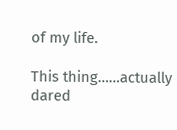of my life.

This thing……actually dared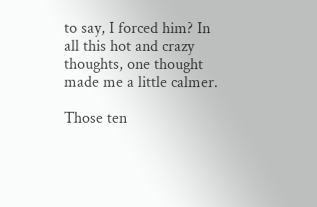to say, I forced him? In all this hot and crazy thoughts, one thought made me a little calmer.

Those ten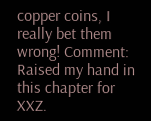copper coins, I really bet them wrong! Comment: Raised my hand in this chapter for XXZ.